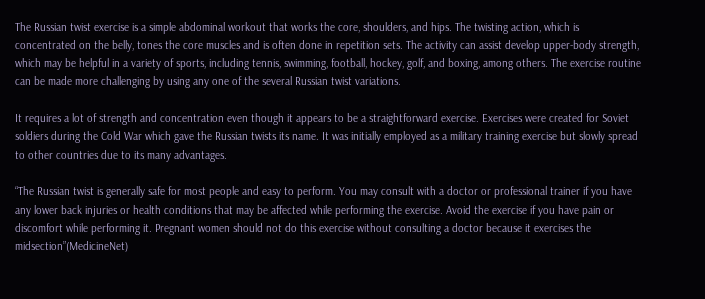The Russian twist exercise is a simple abdominal workout that works the core, shoulders, and hips. The twisting action, which is concentrated on the belly, tones the core muscles and is often done in repetition sets. The activity can assist develop upper-body strength, which may be helpful in a variety of sports, including tennis, swimming, football, hockey, golf, and boxing, among others. The exercise routine can be made more challenging by using any one of the several Russian twist variations.

It requires a lot of strength and concentration even though it appears to be a straightforward exercise. Exercises were created for Soviet soldiers during the Cold War which gave the Russian twists its name. It was initially employed as a military training exercise but slowly spread to other countries due to its many advantages.

“The Russian twist is generally safe for most people and easy to perform. You may consult with a doctor or professional trainer if you have any lower back injuries or health conditions that may be affected while performing the exercise. Avoid the exercise if you have pain or discomfort while performing it. Pregnant women should not do this exercise without consulting a doctor because it exercises the midsection”(MedicineNet)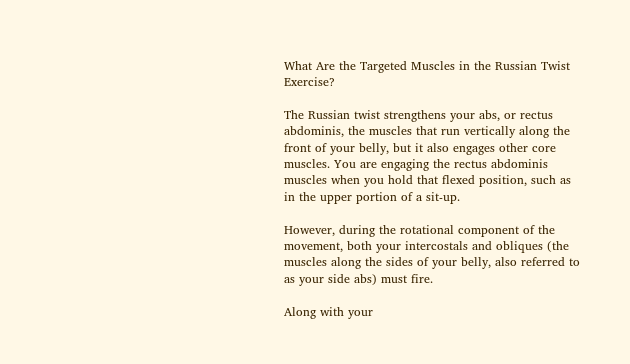What Are the Targeted Muscles in the Russian Twist Exercise?

The Russian twist strengthens your abs, or rectus abdominis, the muscles that run vertically along the front of your belly, but it also engages other core muscles. You are engaging the rectus abdominis muscles when you hold that flexed position, such as in the upper portion of a sit-up.

However, during the rotational component of the movement, both your intercostals and obliques (the muscles along the sides of your belly, also referred to as your side abs) must fire.

Along with your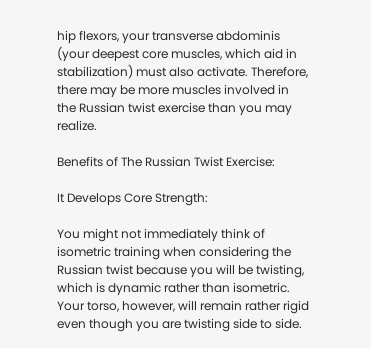hip flexors, your transverse abdominis (your deepest core muscles, which aid in stabilization) must also activate. Therefore, there may be more muscles involved in the Russian twist exercise than you may realize.

Benefits of The Russian Twist Exercise:

It Develops Core Strength:

You might not immediately think of isometric training when considering the Russian twist because you will be twisting, which is dynamic rather than isometric. Your torso, however, will remain rather rigid even though you are twisting side to side.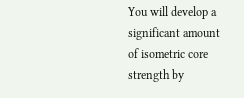You will develop a significant amount of isometric core strength by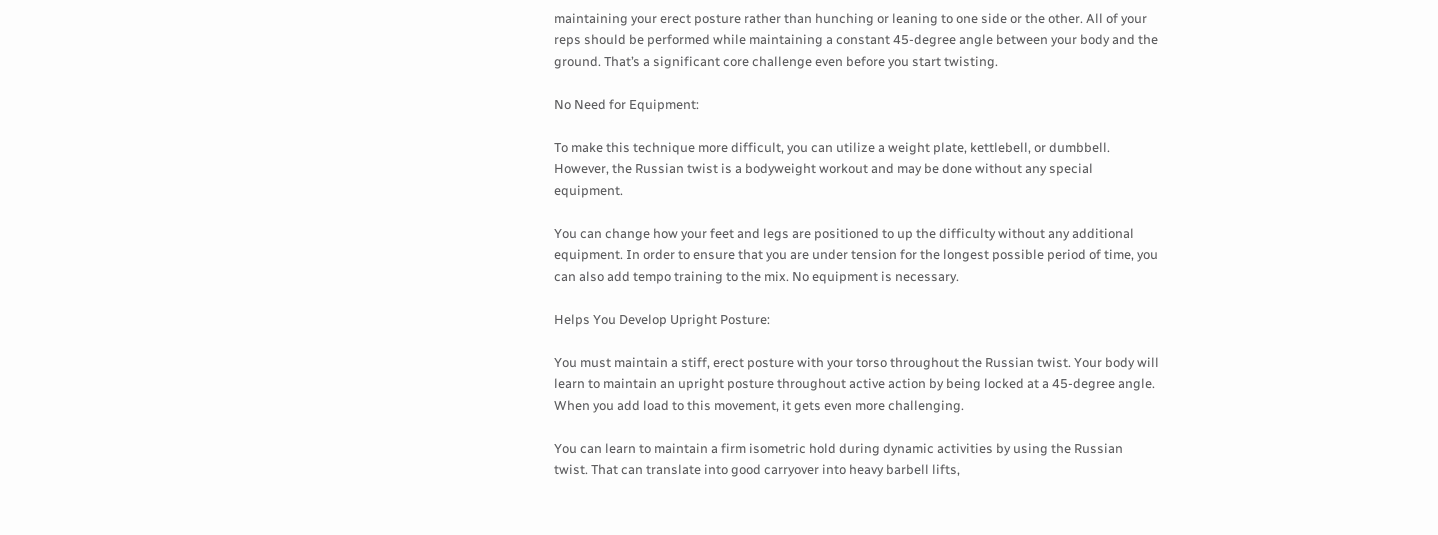maintaining your erect posture rather than hunching or leaning to one side or the other. All of your reps should be performed while maintaining a constant 45-degree angle between your body and the ground. That’s a significant core challenge even before you start twisting.

No Need for Equipment:

To make this technique more difficult, you can utilize a weight plate, kettlebell, or dumbbell. However, the Russian twist is a bodyweight workout and may be done without any special equipment.

You can change how your feet and legs are positioned to up the difficulty without any additional equipment. In order to ensure that you are under tension for the longest possible period of time, you can also add tempo training to the mix. No equipment is necessary.

Helps You Develop Upright Posture:

You must maintain a stiff, erect posture with your torso throughout the Russian twist. Your body will learn to maintain an upright posture throughout active action by being locked at a 45-degree angle. When you add load to this movement, it gets even more challenging.

You can learn to maintain a firm isometric hold during dynamic activities by using the Russian twist. That can translate into good carryover into heavy barbell lifts,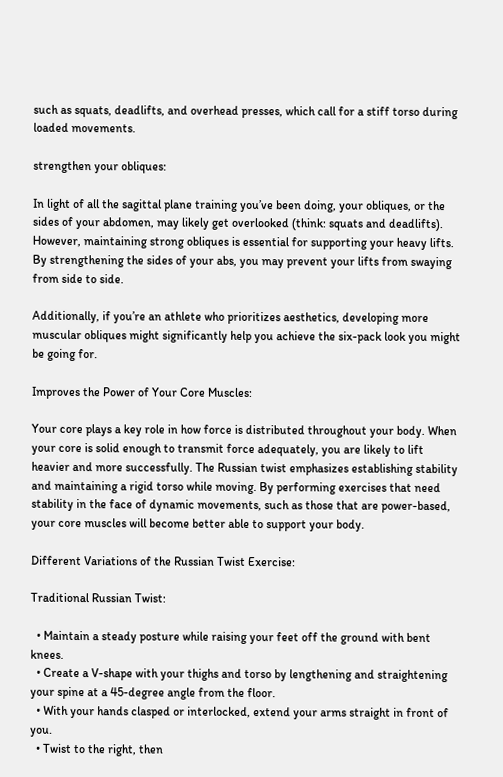such as squats, deadlifts, and overhead presses, which call for a stiff torso during loaded movements.

strengthen your obliques:

In light of all the sagittal plane training you’ve been doing, your obliques, or the sides of your abdomen, may likely get overlooked (think: squats and deadlifts). However, maintaining strong obliques is essential for supporting your heavy lifts. By strengthening the sides of your abs, you may prevent your lifts from swaying from side to side.

Additionally, if you’re an athlete who prioritizes aesthetics, developing more muscular obliques might significantly help you achieve the six-pack look you might be going for.

Improves the Power of Your Core Muscles:

Your core plays a key role in how force is distributed throughout your body. When your core is solid enough to transmit force adequately, you are likely to lift heavier and more successfully. The Russian twist emphasizes establishing stability and maintaining a rigid torso while moving. By performing exercises that need stability in the face of dynamic movements, such as those that are power-based, your core muscles will become better able to support your body.

Different Variations of the Russian Twist Exercise:

Traditional Russian Twist:

  • Maintain a steady posture while raising your feet off the ground with bent knees.
  • Create a V-shape with your thighs and torso by lengthening and straightening your spine at a 45-degree angle from the floor.
  • With your hands clasped or interlocked, extend your arms straight in front of you.
  • Twist to the right, then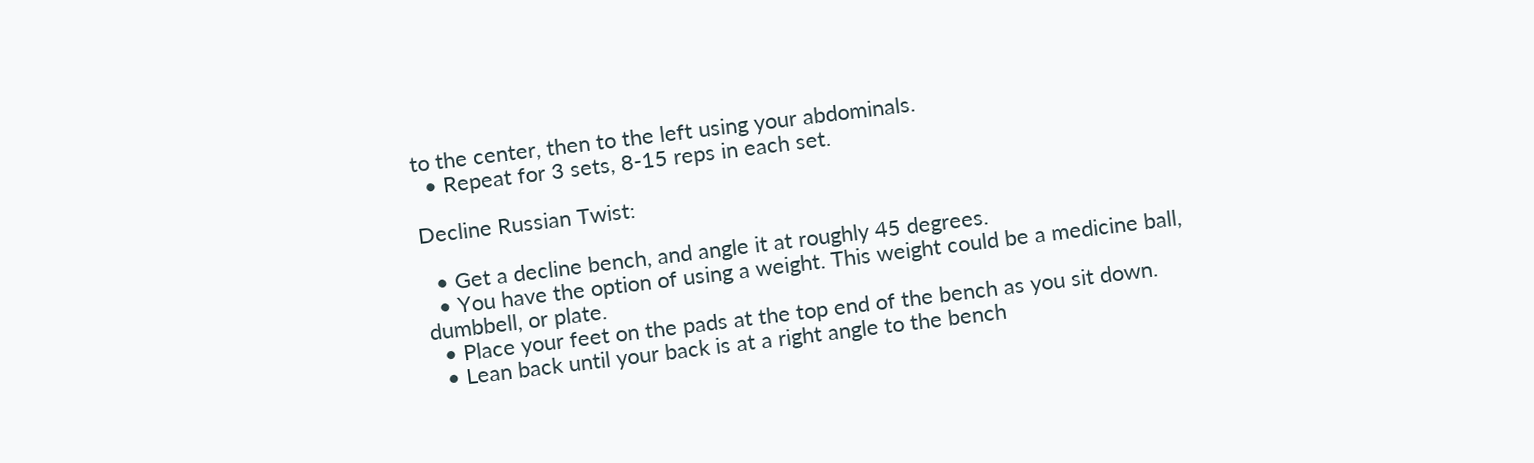to the center, then to the left using your abdominals.
  • Repeat for 3 sets, 8-15 reps in each set.

Decline Russian Twist:

  • Get a decline bench, and angle it at roughly 45 degrees.
  • You have the option of using a weight. This weight could be a medicine ball, dumbbell, or plate.
  • Place your feet on the pads at the top end of the bench as you sit down.
  • Lean back until your back is at a right angle to the bench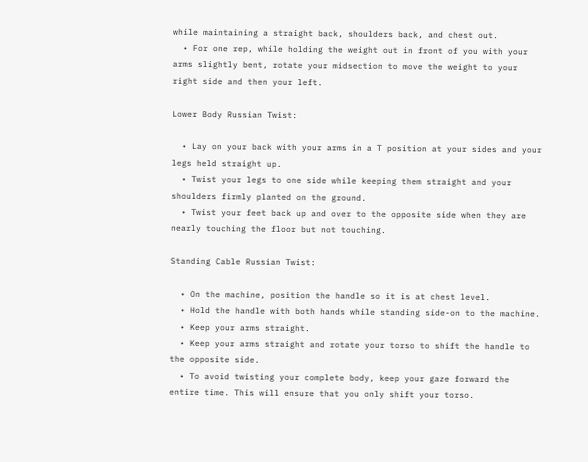while maintaining a straight back, shoulders back, and chest out.
  • For one rep, while holding the weight out in front of you with your arms slightly bent, rotate your midsection to move the weight to your right side and then your left.

Lower Body Russian Twist:

  • Lay on your back with your arms in a T position at your sides and your legs held straight up.
  • Twist your legs to one side while keeping them straight and your shoulders firmly planted on the ground.
  • Twist your feet back up and over to the opposite side when they are nearly touching the floor but not touching.

Standing Cable Russian Twist:

  • On the machine, position the handle so it is at chest level.
  • Hold the handle with both hands while standing side-on to the machine.
  • Keep your arms straight.
  • Keep your arms straight and rotate your torso to shift the handle to the opposite side.
  • To avoid twisting your complete body, keep your gaze forward the entire time. This will ensure that you only shift your torso.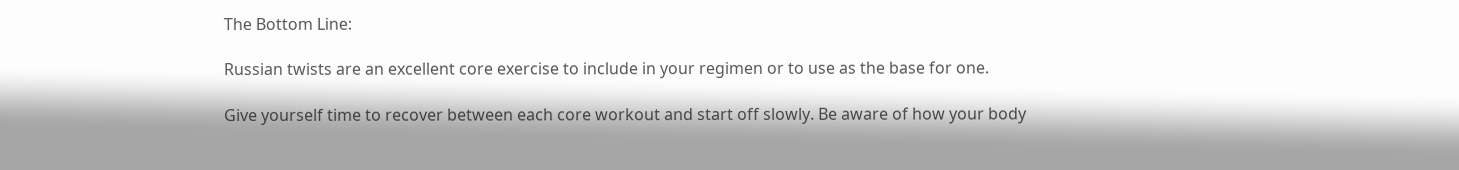The Bottom Line:

Russian twists are an excellent core exercise to include in your regimen or to use as the base for one.

Give yourself time to recover between each core workout and start off slowly. Be aware of how your body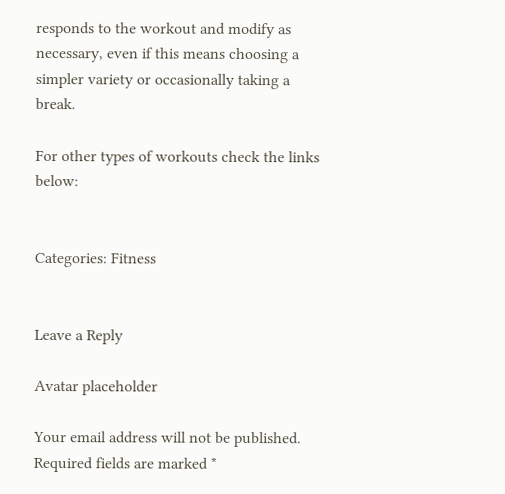responds to the workout and modify as necessary, even if this means choosing a simpler variety or occasionally taking a break.

For other types of workouts check the links below:


Categories: Fitness


Leave a Reply

Avatar placeholder

Your email address will not be published. Required fields are marked *